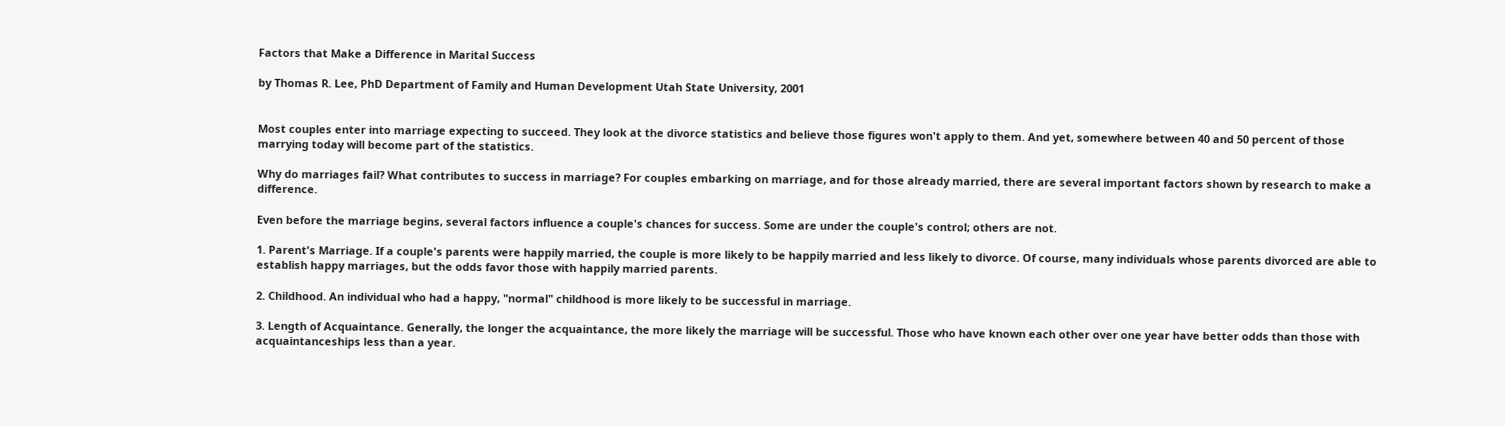Factors that Make a Difference in Marital Success

by Thomas R. Lee, PhD Department of Family and Human Development Utah State University, 2001


Most couples enter into marriage expecting to succeed. They look at the divorce statistics and believe those figures won't apply to them. And yet, somewhere between 40 and 50 percent of those marrying today will become part of the statistics.

Why do marriages fail? What contributes to success in marriage? For couples embarking on marriage, and for those already married, there are several important factors shown by research to make a difference.

Even before the marriage begins, several factors influence a couple's chances for success. Some are under the couple's control; others are not.

1. Parent's Marriage. If a couple's parents were happily married, the couple is more likely to be happily married and less likely to divorce. Of course, many individuals whose parents divorced are able to establish happy marriages, but the odds favor those with happily married parents.

2. Childhood. An individual who had a happy, "normal" childhood is more likely to be successful in marriage.

3. Length of Acquaintance. Generally, the longer the acquaintance, the more likely the marriage will be successful. Those who have known each other over one year have better odds than those with acquaintanceships less than a year.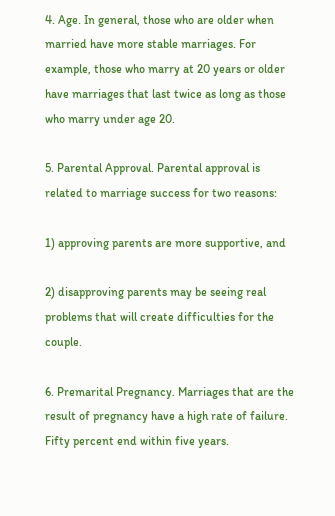4. Age. In general, those who are older when married have more stable marriages. For example, those who marry at 20 years or older have marriages that last twice as long as those who marry under age 20.

5. Parental Approval. Parental approval is related to marriage success for two reasons:

1) approving parents are more supportive, and

2) disapproving parents may be seeing real problems that will create difficulties for the couple.

6. Premarital Pregnancy. Marriages that are the result of pregnancy have a high rate of failure. Fifty percent end within five years.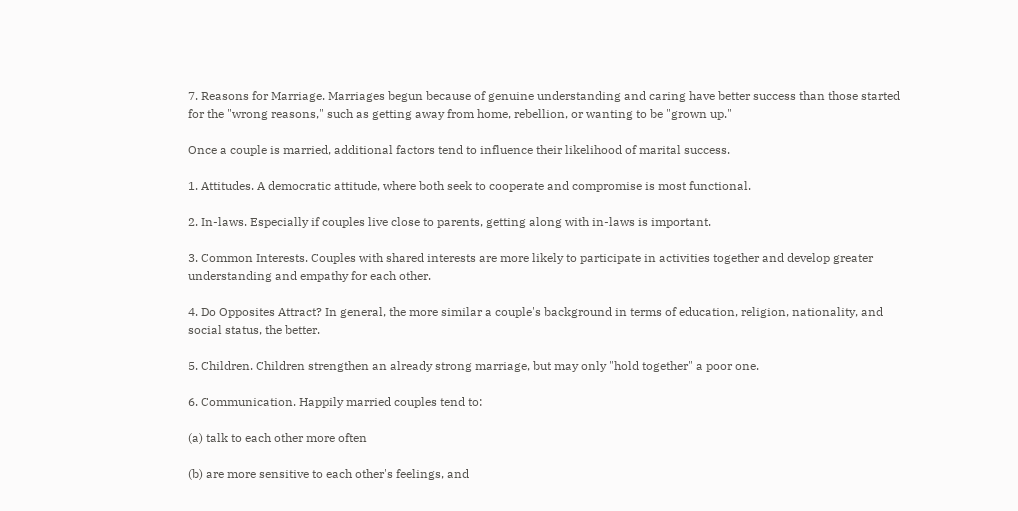7. Reasons for Marriage. Marriages begun because of genuine understanding and caring have better success than those started for the "wrong reasons," such as getting away from home, rebellion, or wanting to be "grown up."

Once a couple is married, additional factors tend to influence their likelihood of marital success.

1. Attitudes. A democratic attitude, where both seek to cooperate and compromise is most functional.

2. In-laws. Especially if couples live close to parents, getting along with in-laws is important.

3. Common Interests. Couples with shared interests are more likely to participate in activities together and develop greater understanding and empathy for each other.

4. Do Opposites Attract? In general, the more similar a couple's background in terms of education, religion, nationality, and social status, the better.

5. Children. Children strengthen an already strong marriage, but may only "hold together" a poor one.

6. Communication. Happily married couples tend to:

(a) talk to each other more often

(b) are more sensitive to each other's feelings, and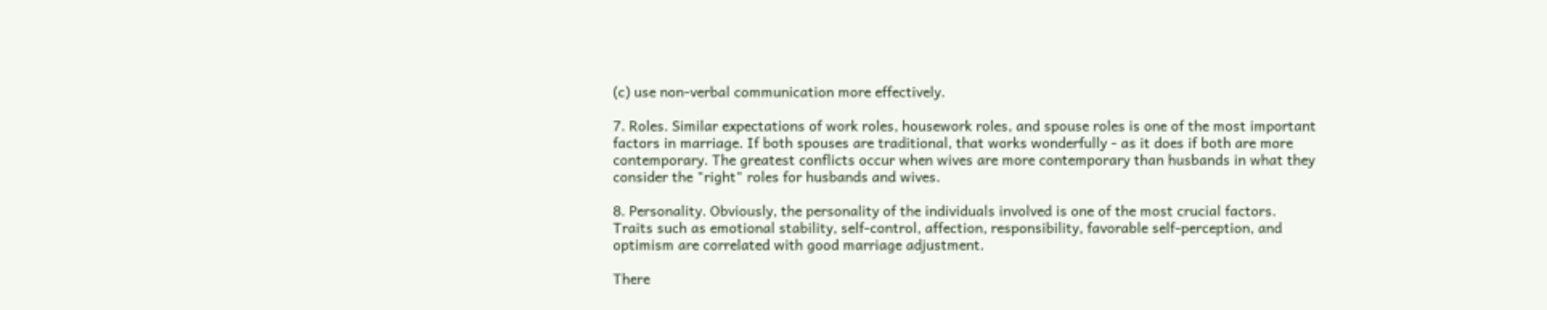(c) use non-verbal communication more effectively.

7. Roles. Similar expectations of work roles, housework roles, and spouse roles is one of the most important factors in marriage. If both spouses are traditional, that works wonderfully - as it does if both are more contemporary. The greatest conflicts occur when wives are more contemporary than husbands in what they consider the "right" roles for husbands and wives.

8. Personality. Obviously, the personality of the individuals involved is one of the most crucial factors. Traits such as emotional stability, self-control, affection, responsibility, favorable self-perception, and optimism are correlated with good marriage adjustment.

There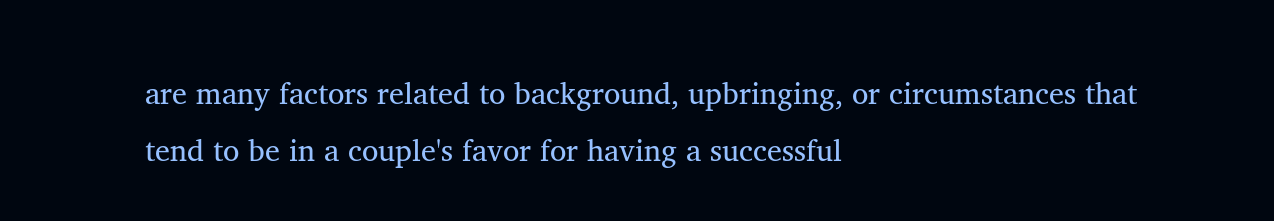are many factors related to background, upbringing, or circumstances that tend to be in a couple's favor for having a successful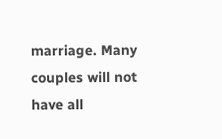marriage. Many couples will not have all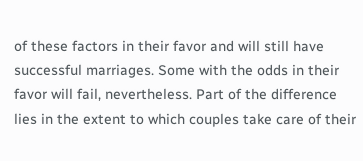of these factors in their favor and will still have successful marriages. Some with the odds in their favor will fail, nevertheless. Part of the difference lies in the extent to which couples take care of their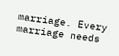marriage. Every marriage needs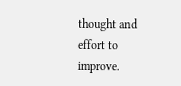thought and effort to improve.